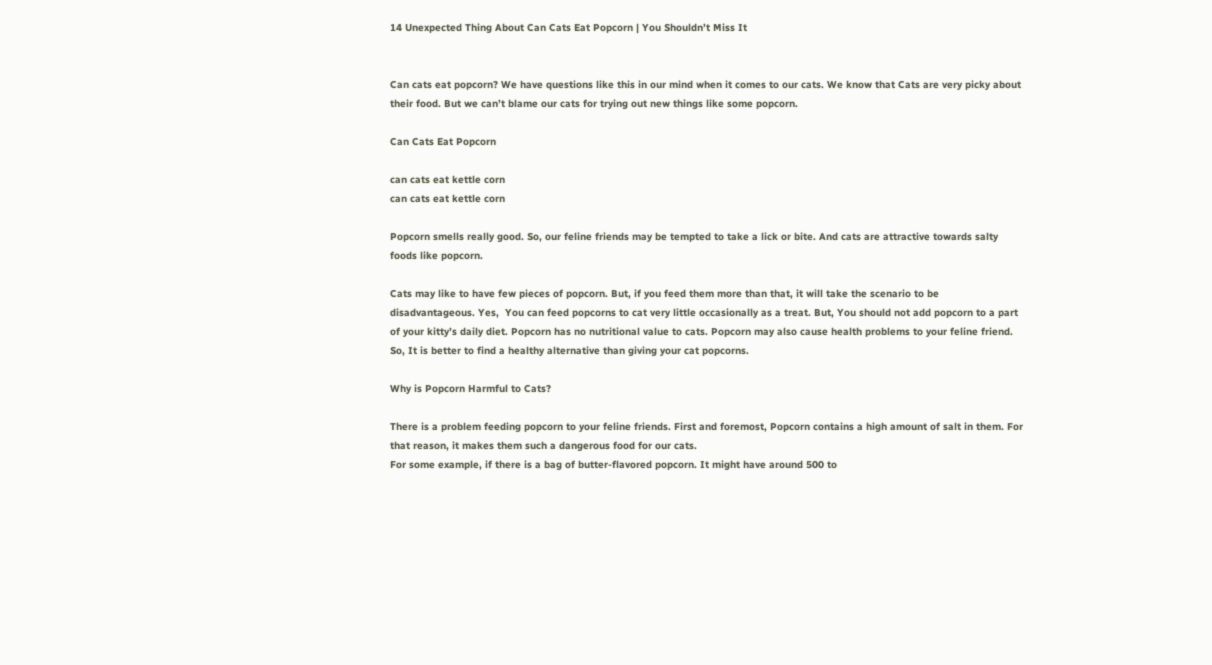14 Unexpected Thing About Can Cats Eat Popcorn | You Shouldn’t Miss It


Can cats eat popcorn? We have questions like this in our mind when it comes to our cats. We know that Cats are very picky about their food. But we can’t blame our cats for trying out new things like some popcorn.

Can Cats Eat Popcorn

can cats eat kettle corn
can cats eat kettle corn

Popcorn smells really good. So, our feline friends may be tempted to take a lick or bite. And cats are attractive towards salty foods like popcorn.

Cats may like to have few pieces of popcorn. But, if you feed them more than that, it will take the scenario to be disadvantageous. Yes,  You can feed popcorns to cat very little occasionally as a treat. But, You should not add popcorn to a part of your kitty’s daily diet. Popcorn has no nutritional value to cats. Popcorn may also cause health problems to your feline friend. So, It is better to find a healthy alternative than giving your cat popcorns.

Why is Popcorn Harmful to Cats?

There is a problem feeding popcorn to your feline friends. First and foremost, Popcorn contains a high amount of salt in them. For that reason, it makes them such a dangerous food for our cats.
For some example, if there is a bag of butter-flavored popcorn. It might have around 500 to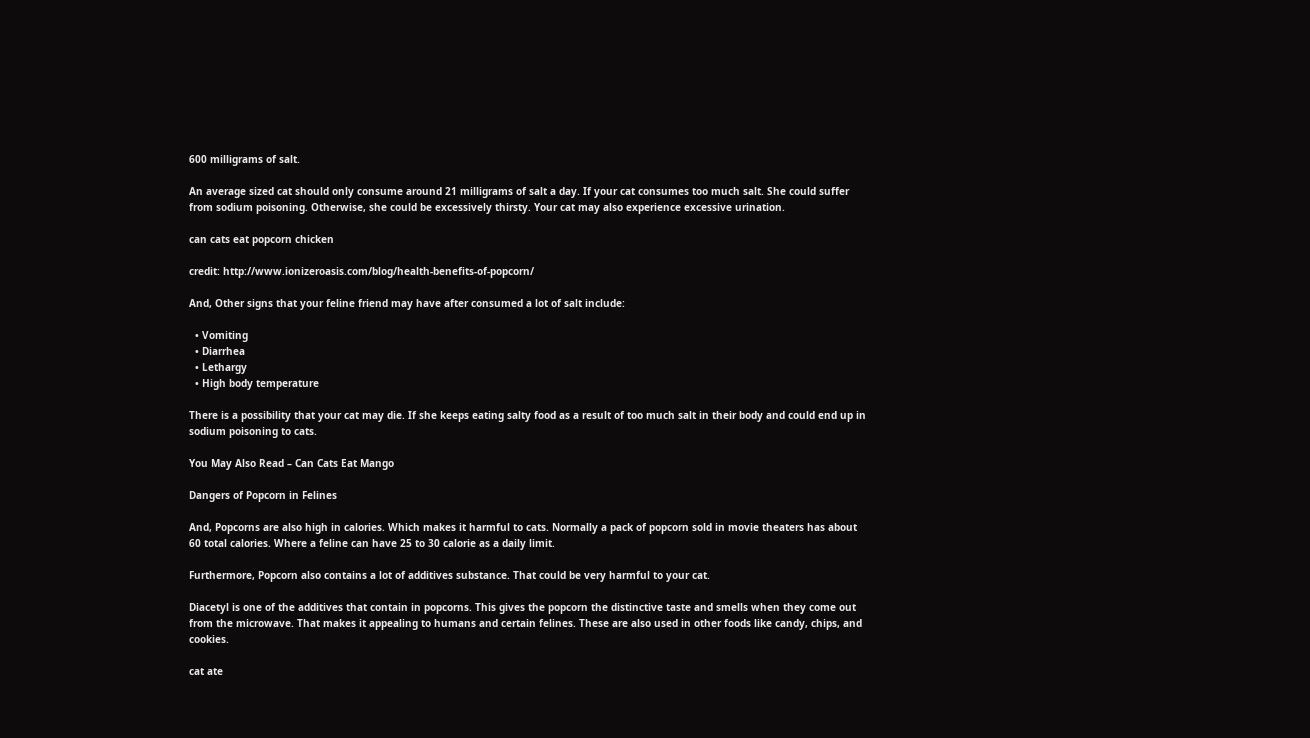600 milligrams of salt.

An average sized cat should only consume around 21 milligrams of salt a day. If your cat consumes too much salt. She could suffer from sodium poisoning. Otherwise, she could be excessively thirsty. Your cat may also experience excessive urination.

can cats eat popcorn chicken

credit: http://www.ionizeroasis.com/blog/health-benefits-of-popcorn/

And, Other signs that your feline friend may have after consumed a lot of salt include:

  • Vomiting
  • Diarrhea
  • Lethargy
  • High body temperature

There is a possibility that your cat may die. If she keeps eating salty food as a result of too much salt in their body and could end up in sodium poisoning to cats.

You May Also Read – Can Cats Eat Mango

Dangers of Popcorn in Felines

And, Popcorns are also high in calories. Which makes it harmful to cats. Normally a pack of popcorn sold in movie theaters has about 60 total calories. Where a feline can have 25 to 30 calorie as a daily limit.

Furthermore, Popcorn also contains a lot of additives substance. That could be very harmful to your cat.

Diacetyl is one of the additives that contain in popcorns. This gives the popcorn the distinctive taste and smells when they come out from the microwave. That makes it appealing to humans and certain felines. These are also used in other foods like candy, chips, and cookies.

cat ate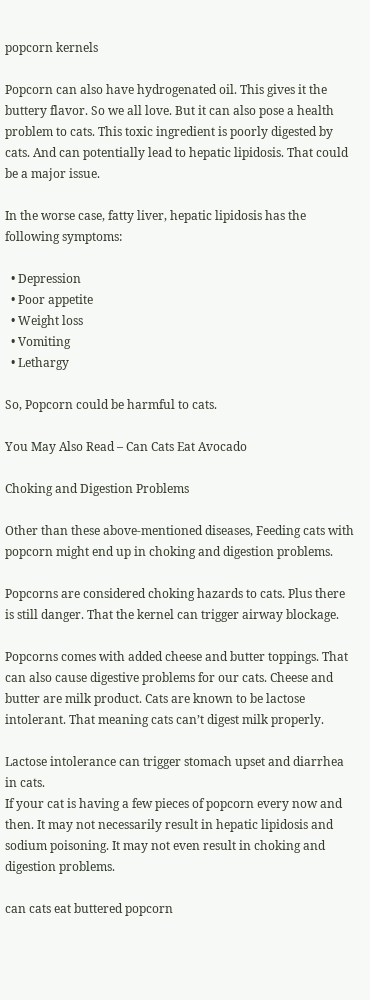popcorn kernels

Popcorn can also have hydrogenated oil. This gives it the buttery flavor. So we all love. But it can also pose a health problem to cats. This toxic ingredient is poorly digested by cats. And can potentially lead to hepatic lipidosis. That could be a major issue.

In the worse case, fatty liver, hepatic lipidosis has the following symptoms:

  • Depression
  • Poor appetite
  • Weight loss
  • Vomiting
  • Lethargy

So, Popcorn could be harmful to cats.

You May Also Read – Can Cats Eat Avocado

Choking and Digestion Problems

Other than these above-mentioned diseases, Feeding cats with popcorn might end up in choking and digestion problems.

Popcorns are considered choking hazards to cats. Plus there is still danger. That the kernel can trigger airway blockage.

Popcorns comes with added cheese and butter toppings. That can also cause digestive problems for our cats. Cheese and butter are milk product. Cats are known to be lactose intolerant. That meaning cats can’t digest milk properly.

Lactose intolerance can trigger stomach upset and diarrhea in cats.
If your cat is having a few pieces of popcorn every now and then. It may not necessarily result in hepatic lipidosis and sodium poisoning. It may not even result in choking and digestion problems.

can cats eat buttered popcorn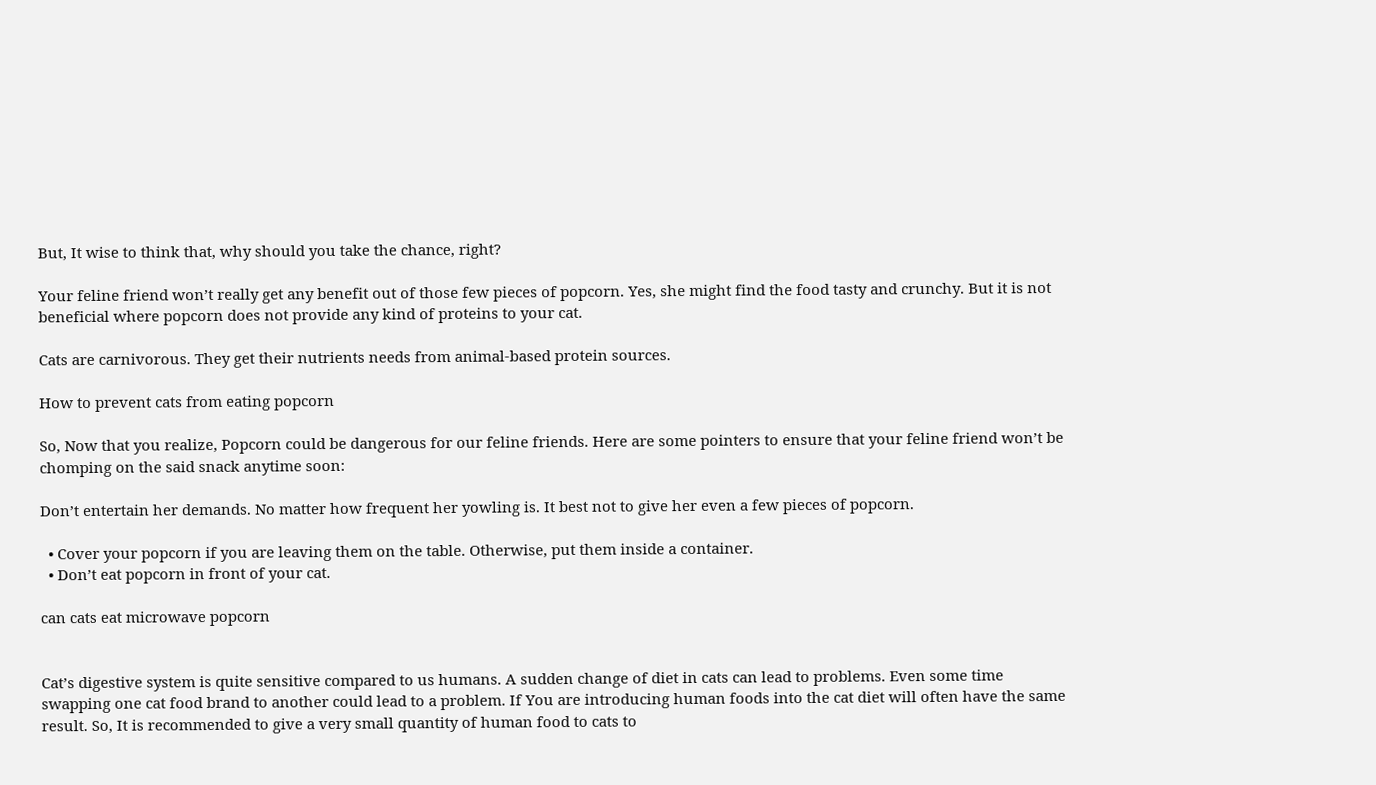But, It wise to think that, why should you take the chance, right?

Your feline friend won’t really get any benefit out of those few pieces of popcorn. Yes, she might find the food tasty and crunchy. But it is not beneficial where popcorn does not provide any kind of proteins to your cat.

Cats are carnivorous. They get their nutrients needs from animal-based protein sources.

How to prevent cats from eating popcorn

So, Now that you realize, Popcorn could be dangerous for our feline friends. Here are some pointers to ensure that your feline friend won’t be chomping on the said snack anytime soon:

Don’t entertain her demands. No matter how frequent her yowling is. It best not to give her even a few pieces of popcorn.

  • Cover your popcorn if you are leaving them on the table. Otherwise, put them inside a container.
  • Don’t eat popcorn in front of your cat.

can cats eat microwave popcorn


Cat’s digestive system is quite sensitive compared to us humans. A sudden change of diet in cats can lead to problems. Even some time swapping one cat food brand to another could lead to a problem. If You are introducing human foods into the cat diet will often have the same result. So, It is recommended to give a very small quantity of human food to cats to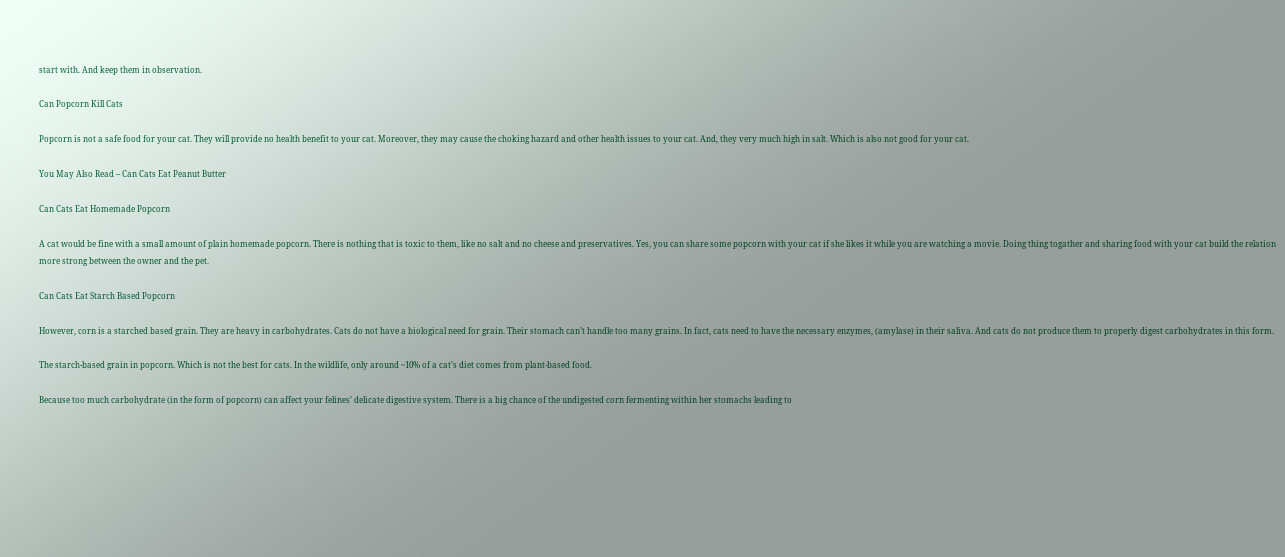start with. And keep them in observation.

Can Popcorn Kill Cats

Popcorn is not a safe food for your cat. They will provide no health benefit to your cat. Moreover, they may cause the choking hazard and other health issues to your cat. And, they very much high in salt. Which is also not good for your cat.

You May Also Read – Can Cats Eat Peanut Butter

Can Cats Eat Homemade Popcorn

A cat would be fine with a small amount of plain homemade popcorn. There is nothing that is toxic to them, like no salt and no cheese and preservatives. Yes, you can share some popcorn with your cat if she likes it while you are watching a movie. Doing thing togather and sharing food with your cat build the relation more strong between the owner and the pet.

Can Cats Eat Starch Based Popcorn

However, corn is a starched based grain. They are heavy in carbohydrates. Cats do not have a biological need for grain. Their stomach can’t handle too many grains. In fact, cats need to have the necessary enzymes, (amylase) in their saliva. And cats do not produce them to properly digest carbohydrates in this form.

The starch-based grain in popcorn. Which is not the best for cats. In the wildlife, only around ~10% of a cat’s diet comes from plant-based food.

Because too much carbohydrate (in the form of popcorn) can affect your felines’ delicate digestive system. There is a big chance of the undigested corn fermenting within her stomachs leading to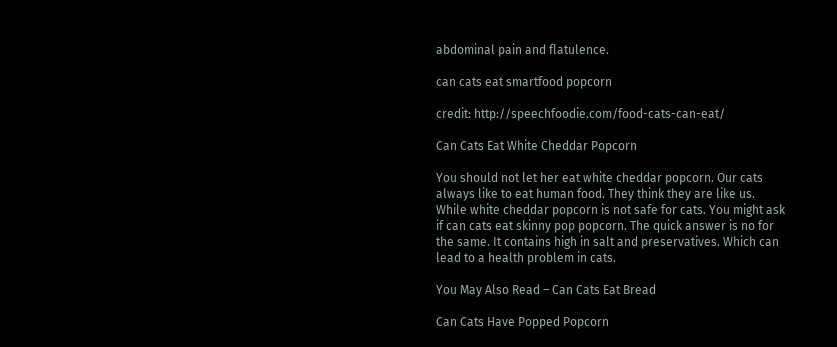abdominal pain and flatulence.

can cats eat smartfood popcorn

credit: http://speechfoodie.com/food-cats-can-eat/

Can Cats Eat White Cheddar Popcorn

You should not let her eat white cheddar popcorn. Our cats always like to eat human food. They think they are like us. While white cheddar popcorn is not safe for cats. You might ask if can cats eat skinny pop popcorn. The quick answer is no for the same. It contains high in salt and preservatives. Which can lead to a health problem in cats.

You May Also Read – Can Cats Eat Bread

Can Cats Have Popped Popcorn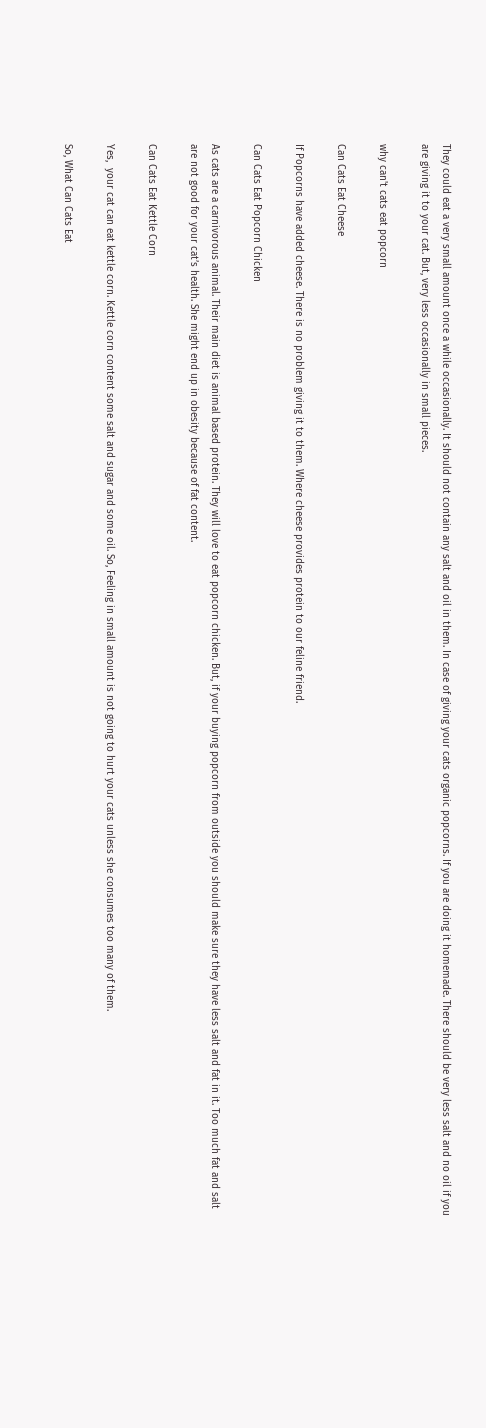They could eat a very small amount once a while occasionally. It should not contain any salt and oil in them. In case of giving your cats organic popcorns. If you are doing it homemade. There should be very less salt and no oil if you are giving it to your cat. But, very less occasionally in small pieces.

why can't cats eat popcorn

Can Cats Eat Cheese

If Popcorns have added cheese. There is no problem giving it to them. Where cheese provides protein to our feline friend.

Can Cats Eat Popcorn Chicken

As cats are a carnivorous animal. Their main diet is animal based protein. They will love to eat popcorn chicken. But, if your buying popcorn from outside you should make sure they have less salt and fat in it. Too much fat and salt are not good for your cat’s health. She might end up in obesity because of fat content.

Can Cats Eat Kettle Corn

Yes,  your cat can eat kettle corn. Kettle corn content some salt and sugar and some oil. So, Feeling in small amount is not going to hurt your cats unless she consumes too many of them.

So, What Can Cats Eat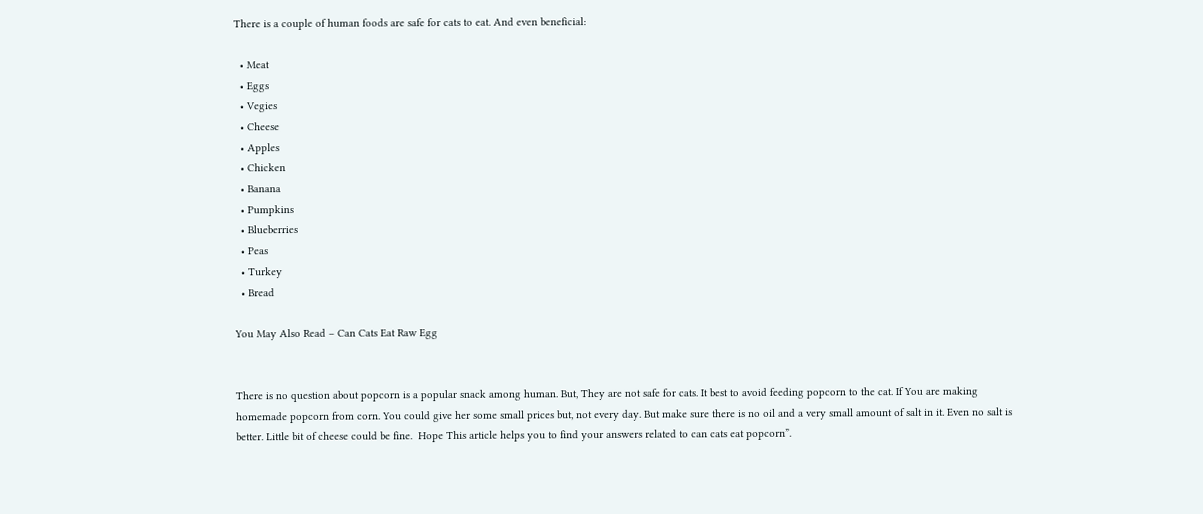There is a couple of human foods are safe for cats to eat. And even beneficial:

  • Meat
  • Eggs
  • Vegies
  • Cheese
  • Apples
  • Chicken
  • Banana
  • Pumpkins
  • Blueberries
  • Peas
  • Turkey
  • Bread

You May Also Read – Can Cats Eat Raw Egg


There is no question about popcorn is a popular snack among human. But, They are not safe for cats. It best to avoid feeding popcorn to the cat. If You are making homemade popcorn from corn. You could give her some small prices but, not every day. But make sure there is no oil and a very small amount of salt in it. Even no salt is better. Little bit of cheese could be fine.  Hope This article helps you to find your answers related to can cats eat popcorn”.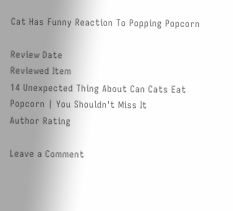Cat Has Funny Reaction To Popping Popcorn

Review Date
Reviewed Item
14 Unexpected Thing About Can Cats Eat Popcorn | You Shouldn't Miss It
Author Rating

Leave a Comment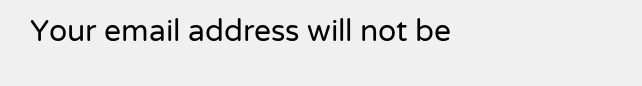Your email address will not be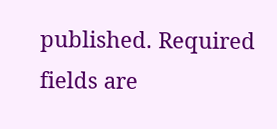published. Required fields are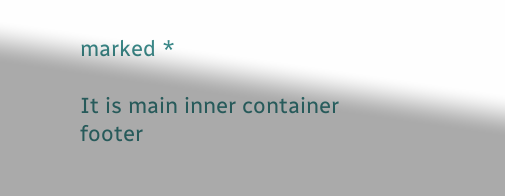marked *

It is main inner container footer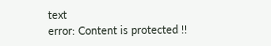text
error: Content is protected !!